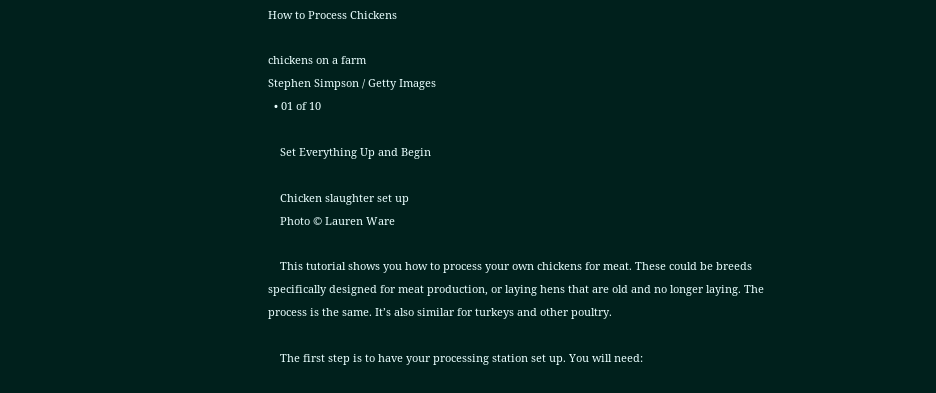How to Process Chickens

chickens on a farm
Stephen Simpson / Getty Images
  • 01 of 10

    Set Everything Up and Begin

    Chicken slaughter set up
    Photo © Lauren Ware

    This tutorial shows you how to process your own chickens for meat. These could be breeds specifically designed for meat production, or laying hens that are old and no longer laying. The process is the same. It’s also similar for turkeys and other poultry.

    The first step is to have your processing station set up. You will need: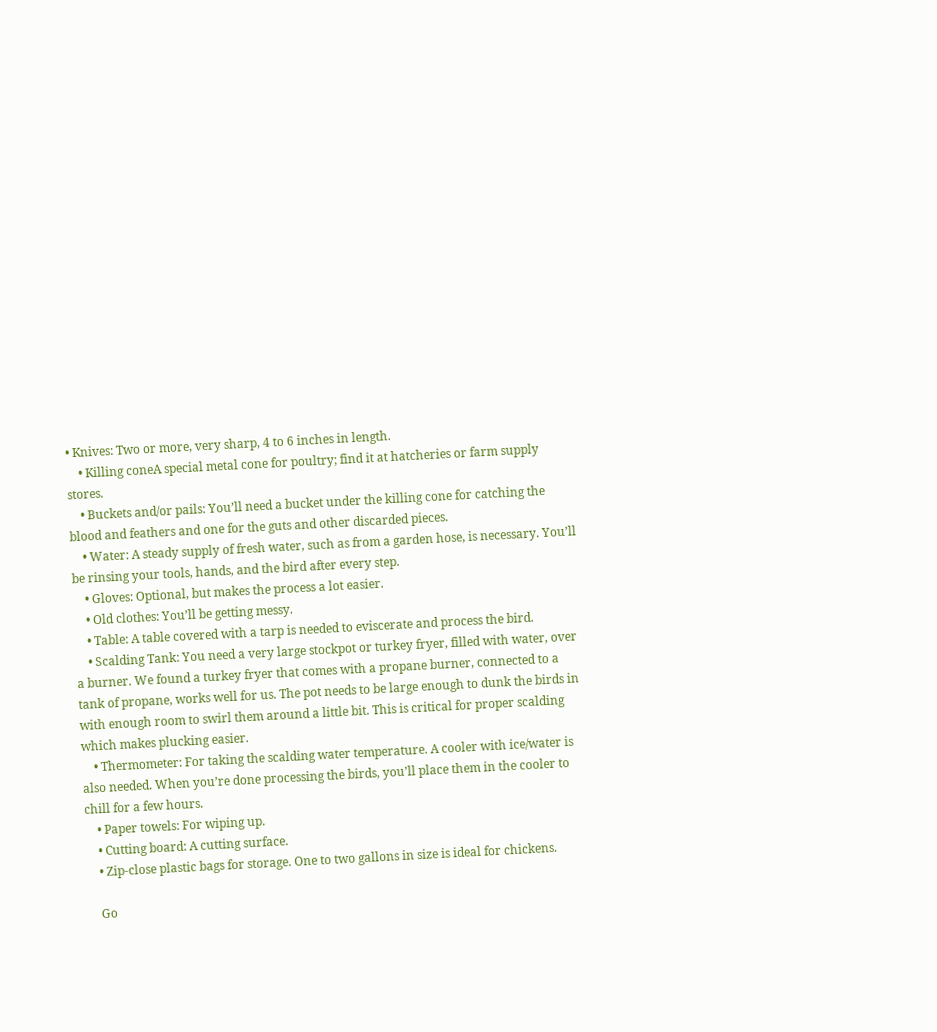• Knives: Two or more, very sharp, 4 to 6 inches in length.
    • Killing coneA special metal cone for poultry; find it at hatcheries or farm supply stores.
    • Buckets and/or pails: You’ll need a bucket under the killing cone for catching the blood and feathers and one for the guts and other discarded pieces.
    • Water: A steady supply of fresh water, such as from a garden hose, is necessary. You’ll be rinsing your tools, hands, and the bird after every step.
    • Gloves: Optional, but makes the process a lot easier.
    • Old clothes: You’ll be getting messy.
    • Table: A table covered with a tarp is needed to eviscerate and process the bird.
    • Scalding Tank: You need a very large stockpot or turkey fryer, filled with water, over a burner. We found a turkey fryer that comes with a propane burner, connected to a tank of propane, works well for us. The pot needs to be large enough to dunk the birds in with enough room to swirl them around a little bit. This is critical for proper scalding which makes plucking easier.
    • Thermometer: For taking the scalding water temperature. A cooler with ice/water is also needed. When you’re done processing the birds, you’ll place them in the cooler to chill for a few hours.
    • Paper towels: For wiping up.
    • Cutting board: A cutting surface.
    • Zip-close plastic bags for storage. One to two gallons in size is ideal for chickens.

    Go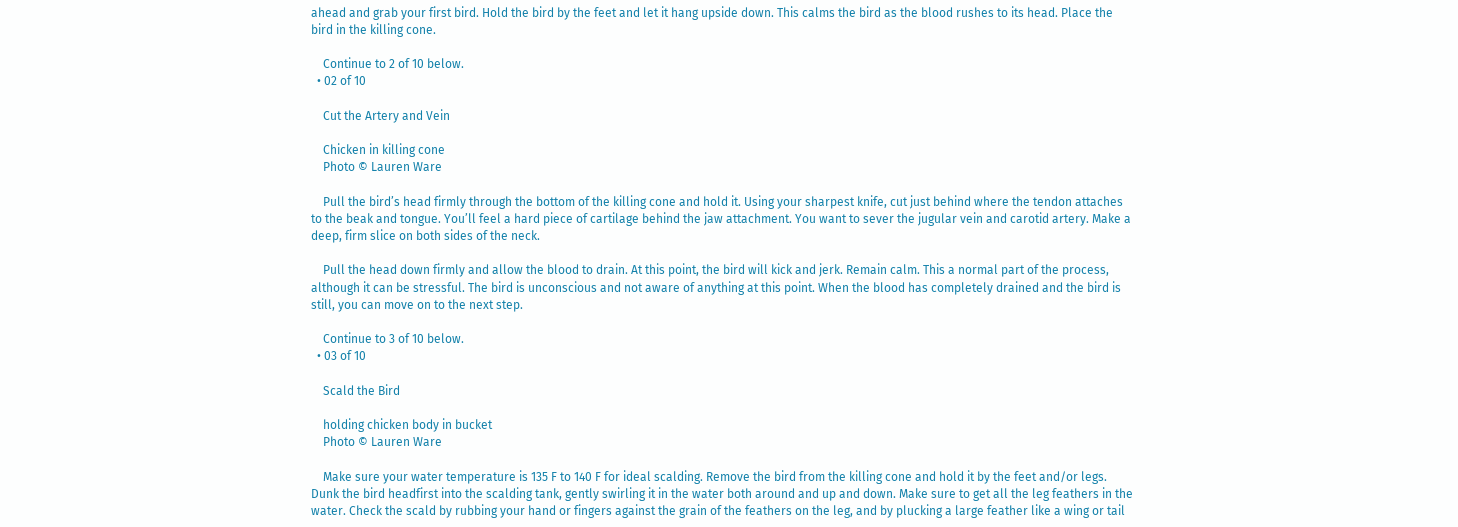ahead and grab your first bird. Hold the bird by the feet and let it hang upside down. This calms the bird as the blood rushes to its head. Place the bird in the killing cone.

    Continue to 2 of 10 below.
  • 02 of 10

    Cut the Artery and Vein

    Chicken in killing cone
    Photo © Lauren Ware

    Pull the bird’s head firmly through the bottom of the killing cone and hold it. Using your sharpest knife, cut just behind where the tendon attaches to the beak and tongue. You’ll feel a hard piece of cartilage behind the jaw attachment. You want to sever the jugular vein and carotid artery. Make a deep, firm slice on both sides of the neck.

    Pull the head down firmly and allow the blood to drain. At this point, the bird will kick and jerk. Remain calm. This a normal part of the process, although it can be stressful. The bird is unconscious and not aware of anything at this point. When the blood has completely drained and the bird is still, you can move on to the next step.

    Continue to 3 of 10 below.
  • 03 of 10

    Scald the Bird

    holding chicken body in bucket
    Photo © Lauren Ware

    Make sure your water temperature is 135 F to 140 F for ideal scalding. Remove the bird from the killing cone and hold it by the feet and/or legs. Dunk the bird headfirst into the scalding tank, gently swirling it in the water both around and up and down. Make sure to get all the leg feathers in the water. Check the scald by rubbing your hand or fingers against the grain of the feathers on the leg, and by plucking a large feather like a wing or tail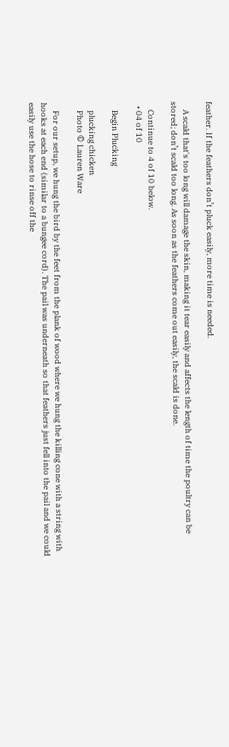feather. If the feathers don’t pluck easily, more time is needed.

    A scald that's too long will damage the skin, making it tear easily and affects the length of time the poultry can be stored; don’t scald too long. As soon as the feathers come out easily, the scald is done.

    Continue to 4 of 10 below.
  • 04 of 10

    Begin Plucking

    plucking chicken
    Photo © Lauren Ware

    For our setup, we hung the bird by the feet from the plank of wood where we hung the killing cone with a string with hooks at each end (similar to a bungee cord). The pail was underneath so that feathers just fell into the pail and we could easily use the hose to rinse off the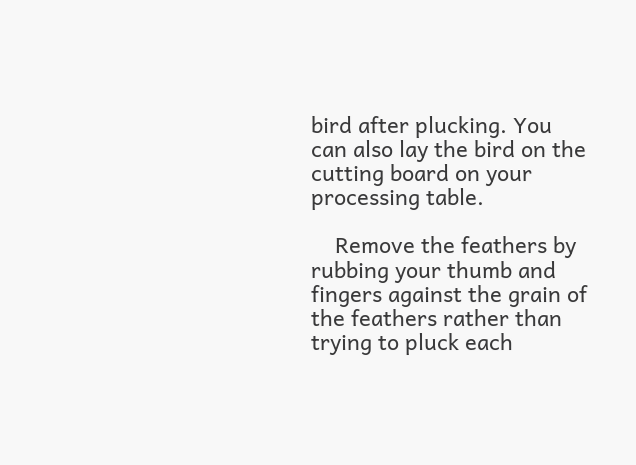bird after plucking. You can also lay the bird on the cutting board on your processing table.

    Remove the feathers by rubbing your thumb and fingers against the grain of the feathers rather than trying to pluck each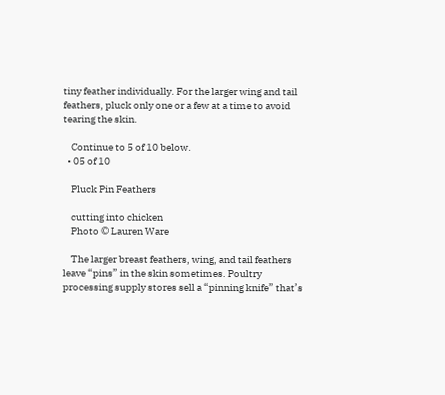tiny feather individually. For the larger wing and tail feathers, pluck only one or a few at a time to avoid tearing the skin.

    Continue to 5 of 10 below.
  • 05 of 10

    Pluck Pin Feathers

    cutting into chicken
    Photo © Lauren Ware

    The larger breast feathers, wing, and tail feathers leave “pins” in the skin sometimes. Poultry processing supply stores sell a “pinning knife” that’s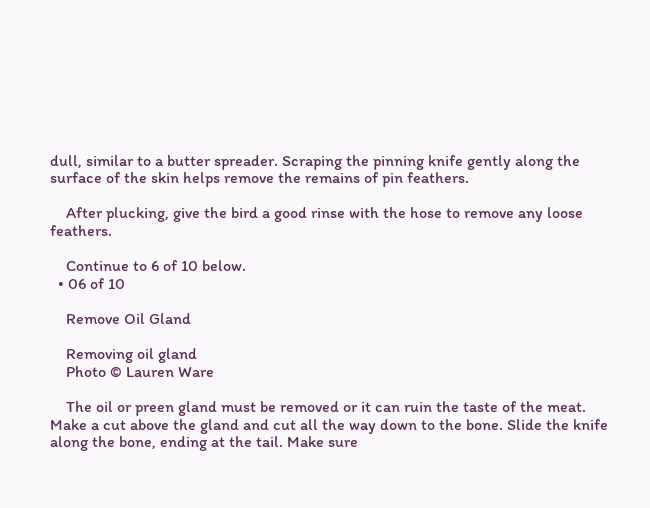dull, similar to a butter spreader. Scraping the pinning knife gently along the surface of the skin helps remove the remains of pin feathers.

    After plucking, give the bird a good rinse with the hose to remove any loose feathers.

    Continue to 6 of 10 below.
  • 06 of 10

    Remove Oil Gland

    Removing oil gland
    Photo © Lauren Ware

    The oil or preen gland must be removed or it can ruin the taste of the meat. Make a cut above the gland and cut all the way down to the bone. Slide the knife along the bone, ending at the tail. Make sure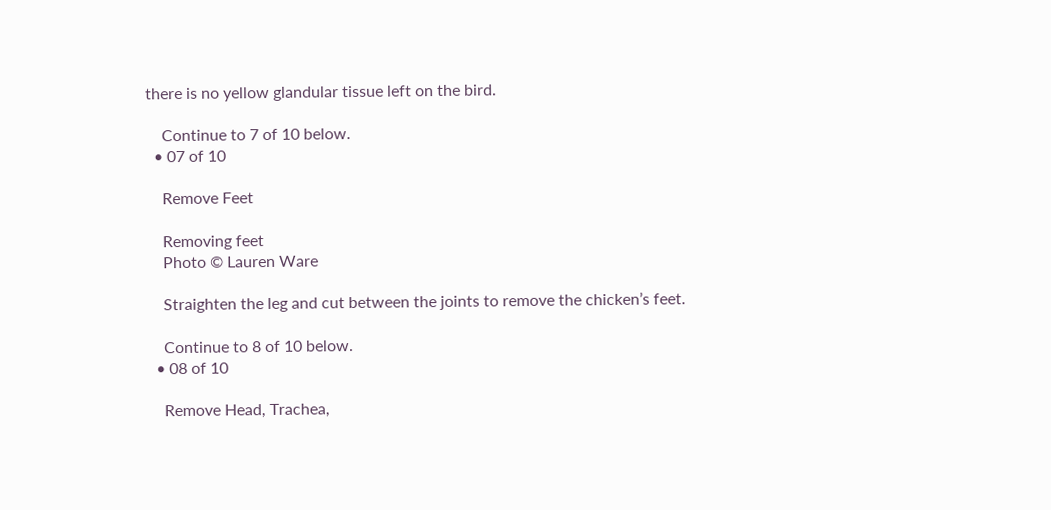there is no yellow glandular tissue left on the bird.

    Continue to 7 of 10 below.
  • 07 of 10

    Remove Feet

    Removing feet
    Photo © Lauren Ware

    Straighten the leg and cut between the joints to remove the chicken’s feet.

    Continue to 8 of 10 below.
  • 08 of 10

    Remove Head, Trachea,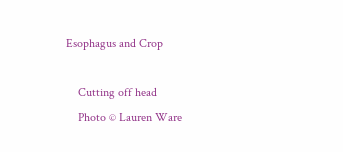Esophagus and Crop

    Cutting off head
    Photo © Lauren Ware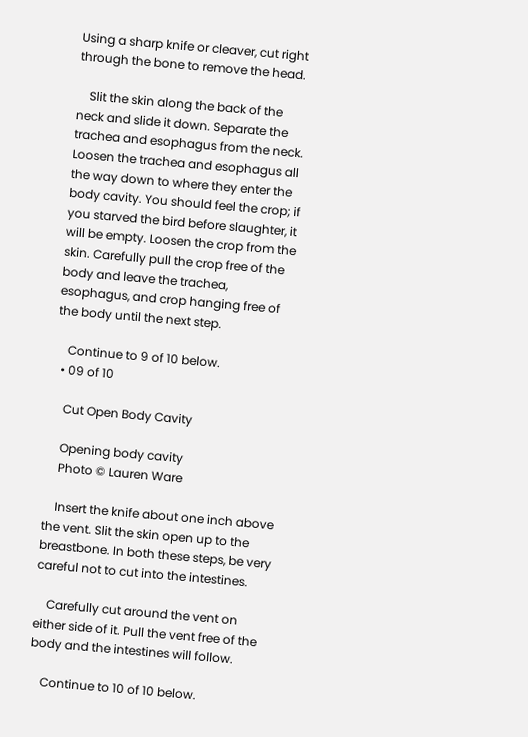Using a sharp knife or cleaver, cut right through the bone to remove the head.

    Slit the skin along the back of the neck and slide it down. Separate the trachea and esophagus from the neck. Loosen the trachea and esophagus all the way down to where they enter the body cavity. You should feel the crop; if you starved the bird before slaughter, it will be empty. Loosen the crop from the skin. Carefully pull the crop free of the body and leave the trachea, esophagus, and crop hanging free of the body until the next step.

    Continue to 9 of 10 below.
  • 09 of 10

    Cut Open Body Cavity

    Opening body cavity
    Photo © Lauren Ware

    Insert the knife about one inch above the vent. Slit the skin open up to the breastbone. In both these steps, be very careful not to cut into the intestines.

    Carefully cut around the vent on either side of it. Pull the vent free of the body and the intestines will follow.

    Continue to 10 of 10 below.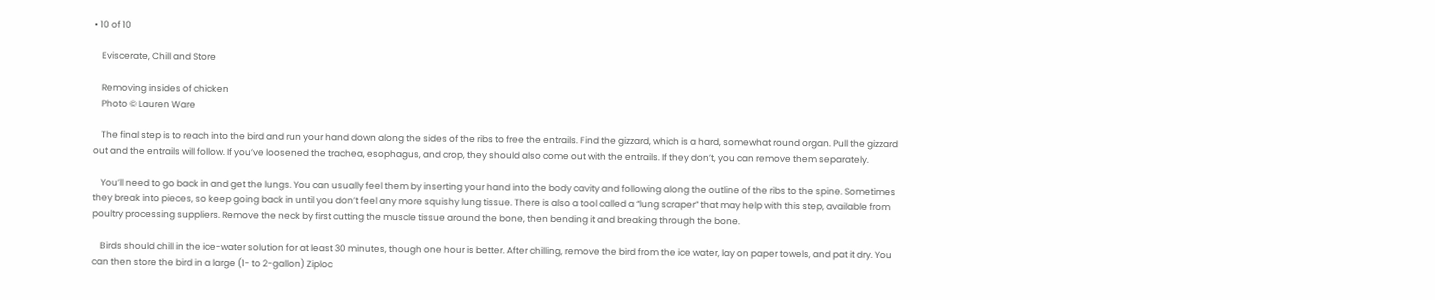• 10 of 10

    Eviscerate, Chill and Store

    Removing insides of chicken
    Photo © Lauren Ware

    The final step is to reach into the bird and run your hand down along the sides of the ribs to free the entrails. Find the gizzard, which is a hard, somewhat round organ. Pull the gizzard out and the entrails will follow. If you’ve loosened the trachea, esophagus, and crop, they should also come out with the entrails. If they don’t, you can remove them separately.

    You’ll need to go back in and get the lungs. You can usually feel them by inserting your hand into the body cavity and following along the outline of the ribs to the spine. Sometimes they break into pieces, so keep going back in until you don’t feel any more squishy lung tissue. There is also a tool called a “lung scraper” that may help with this step, available from poultry processing suppliers. Remove the neck by first cutting the muscle tissue around the bone, then bending it and breaking through the bone.

    Birds should chill in the ice-water solution for at least 30 minutes, though one hour is better. After chilling, remove the bird from the ice water, lay on paper towels, and pat it dry. You can then store the bird in a large (1- to 2-gallon) Ziploc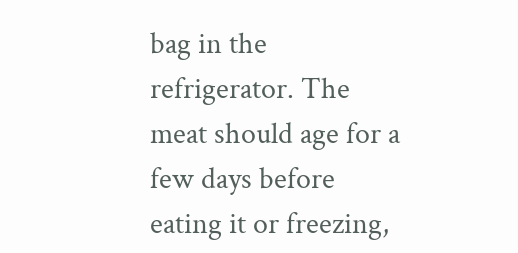bag in the refrigerator. The meat should age for a few days before eating it or freezing,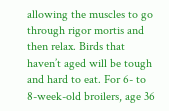allowing the muscles to go through rigor mortis and then relax. Birds that haven’t aged will be tough and hard to eat. For 6- to 8-week-old broilers, age 36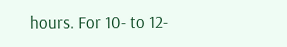hours. For 10- to 12-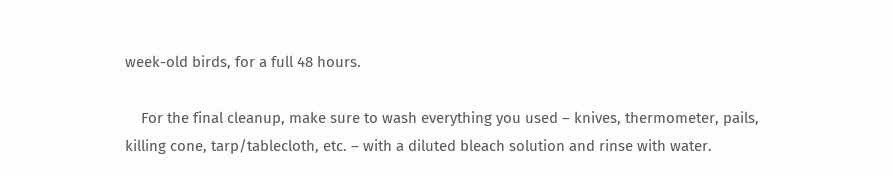week-old birds, for a full 48 hours.

    For the final cleanup, make sure to wash everything you used – knives, thermometer, pails, killing cone, tarp/tablecloth, etc. – with a diluted bleach solution and rinse with water.